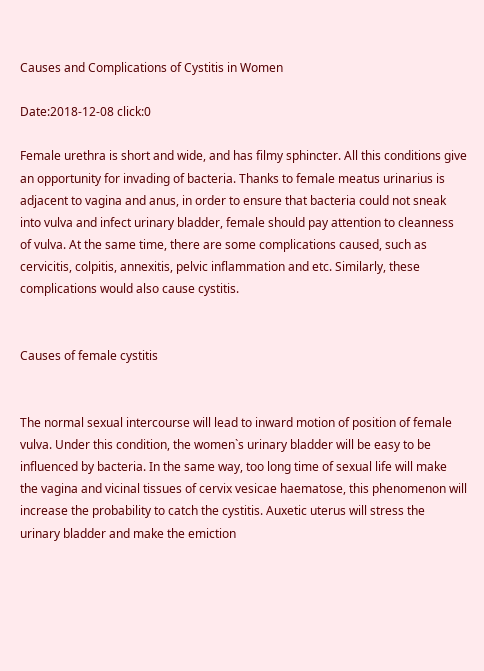Causes and Complications of Cystitis in Women

Date:2018-12-08 click:0

Female urethra is short and wide, and has filmy sphincter. All this conditions give an opportunity for invading of bacteria. Thanks to female meatus urinarius is adjacent to vagina and anus, in order to ensure that bacteria could not sneak into vulva and infect urinary bladder, female should pay attention to cleanness of vulva. At the same time, there are some complications caused, such as cervicitis, colpitis, annexitis, pelvic inflammation and etc. Similarly, these complications would also cause cystitis.


Causes of female cystitis


The normal sexual intercourse will lead to inward motion of position of female vulva. Under this condition, the women`s urinary bladder will be easy to be influenced by bacteria. In the same way, too long time of sexual life will make the vagina and vicinal tissues of cervix vesicae haematose, this phenomenon will increase the probability to catch the cystitis. Auxetic uterus will stress the urinary bladder and make the emiction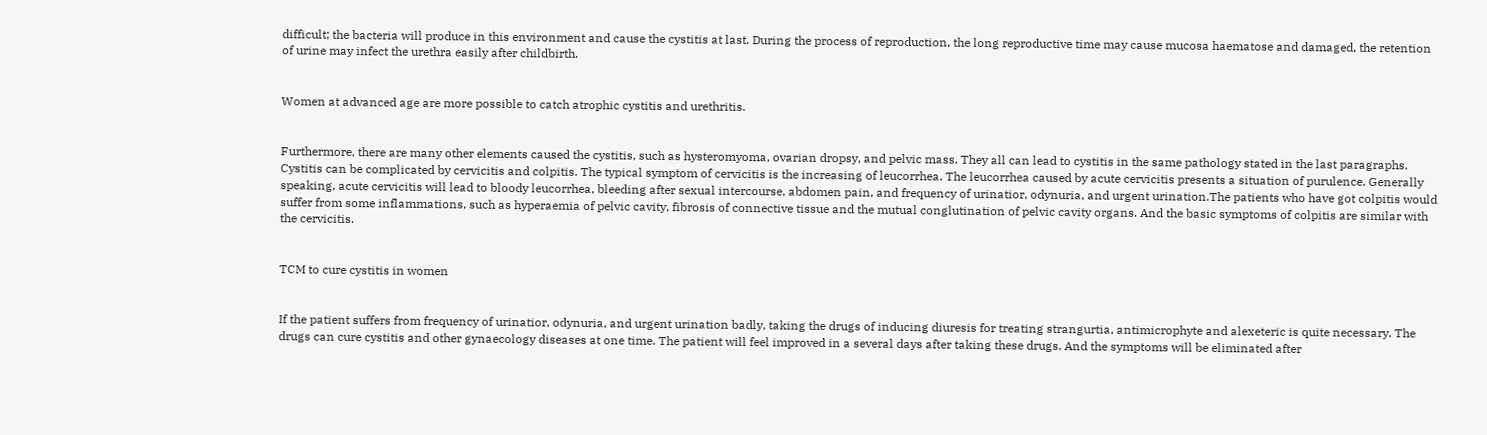difficult; the bacteria will produce in this environment and cause the cystitis at last. During the process of reproduction, the long reproductive time may cause mucosa haematose and damaged, the retention of urine may infect the urethra easily after childbirth.


Women at advanced age are more possible to catch atrophic cystitis and urethritis.


Furthermore, there are many other elements caused the cystitis, such as hysteromyoma, ovarian dropsy, and pelvic mass. They all can lead to cystitis in the same pathology stated in the last paragraphs. Cystitis can be complicated by cervicitis and colpitis. The typical symptom of cervicitis is the increasing of leucorrhea. The leucorrhea caused by acute cervicitis presents a situation of purulence. Generally speaking, acute cervicitis will lead to bloody leucorrhea, bleeding after sexual intercourse, abdomen pain, and frequency of urinatior, odynuria, and urgent urination.The patients who have got colpitis would suffer from some inflammations, such as hyperaemia of pelvic cavity, fibrosis of connective tissue and the mutual conglutination of pelvic cavity organs. And the basic symptoms of colpitis are similar with the cervicitis.


TCM to cure cystitis in women


If the patient suffers from frequency of urinatior, odynuria, and urgent urination badly, taking the drugs of inducing diuresis for treating strangurtia, antimicrophyte and alexeteric is quite necessary. The drugs can cure cystitis and other gynaecology diseases at one time. The patient will feel improved in a several days after taking these drugs. And the symptoms will be eliminated after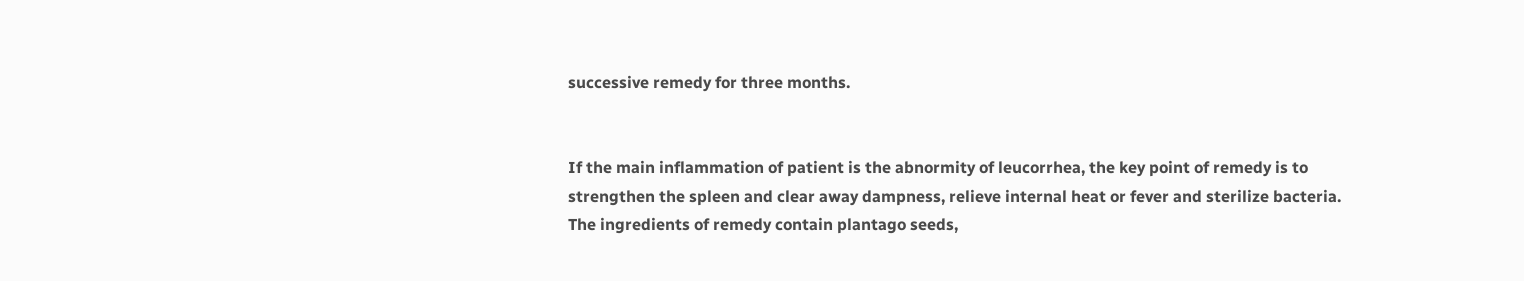successive remedy for three months.


If the main inflammation of patient is the abnormity of leucorrhea, the key point of remedy is to strengthen the spleen and clear away dampness, relieve internal heat or fever and sterilize bacteria. The ingredients of remedy contain plantago seeds,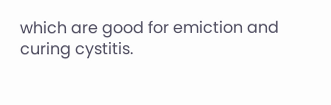which are good for emiction and curing cystitis.